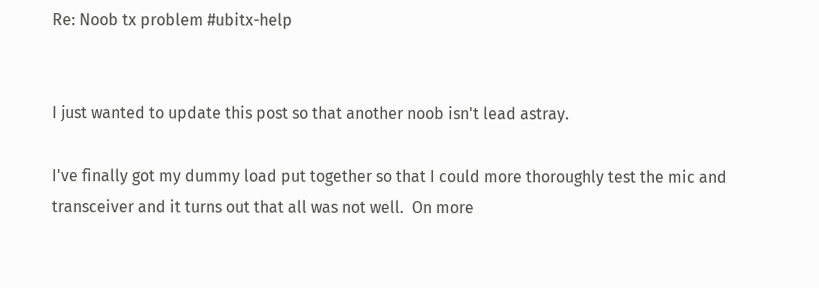Re: Noob tx problem #ubitx-help


I just wanted to update this post so that another noob isn't lead astray.

I've finally got my dummy load put together so that I could more thoroughly test the mic and transceiver and it turns out that all was not well.  On more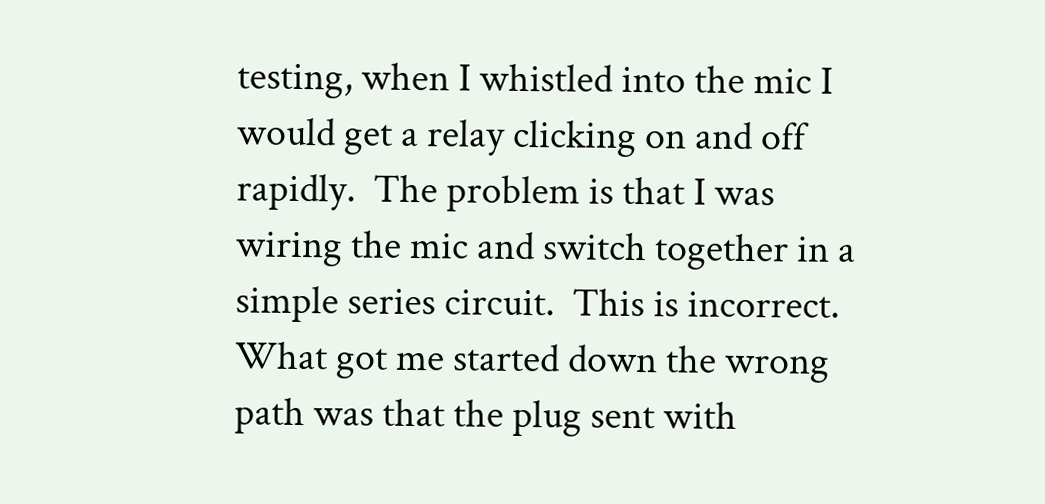testing, when I whistled into the mic I would get a relay clicking on and off rapidly.  The problem is that I was wiring the mic and switch together in a simple series circuit.  This is incorrect.  What got me started down the wrong path was that the plug sent with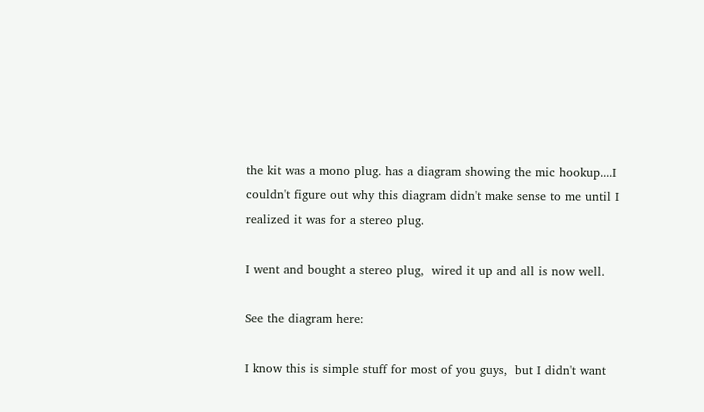the kit was a mono plug. has a diagram showing the mic hookup....I couldn't figure out why this diagram didn't make sense to me until I realized it was for a stereo plug.

I went and bought a stereo plug,  wired it up and all is now well.

See the diagram here:

I know this is simple stuff for most of you guys,  but I didn't want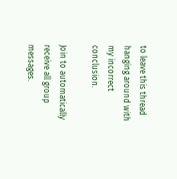to leave this thread hanging around with my incorrect conclusion.

Join to automatically receive all group messages.